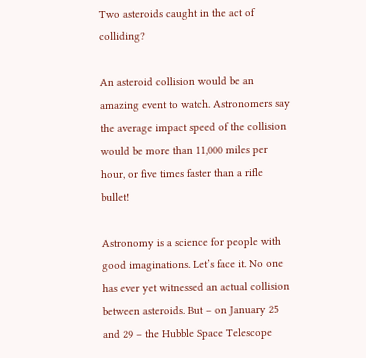Two asteroids caught in the act of colliding?

An asteroid collision would be an amazing event to watch. Astronomers say the average impact speed of the collision would be more than 11,000 miles per hour, or five times faster than a rifle bullet!

Astronomy is a science for people with good imaginations. Let’s face it. No one has ever yet witnessed an actual collision between asteroids. But – on January 25 and 29 – the Hubble Space Telescope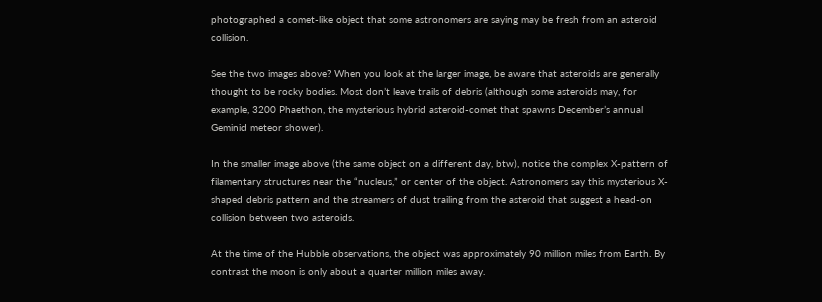photographed a comet-like object that some astronomers are saying may be fresh from an asteroid collision.

See the two images above? When you look at the larger image, be aware that asteroids are generally thought to be rocky bodies. Most don’t leave trails of debris (although some asteroids may, for example, 3200 Phaethon, the mysterious hybrid asteroid-comet that spawns December’s annual Geminid meteor shower).

In the smaller image above (the same object on a different day, btw), notice the complex X-pattern of filamentary structures near the “nucleus,” or center of the object. Astronomers say this mysterious X-shaped debris pattern and the streamers of dust trailing from the asteroid that suggest a head-on collision between two asteroids.

At the time of the Hubble observations, the object was approximately 90 million miles from Earth. By contrast the moon is only about a quarter million miles away.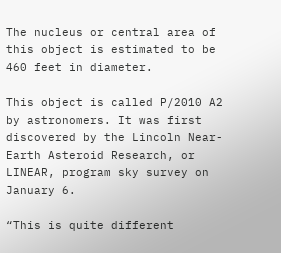The nucleus or central area of this object is estimated to be 460 feet in diameter.

This object is called P/2010 A2 by astronomers. It was first discovered by the Lincoln Near-Earth Asteroid Research, or LINEAR, program sky survey on January 6.

“This is quite different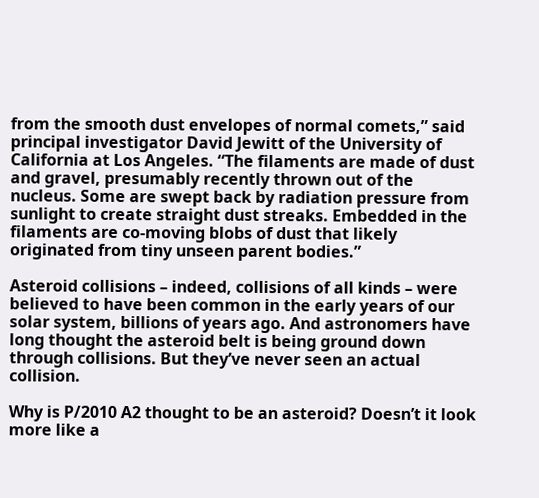from the smooth dust envelopes of normal comets,” said principal investigator David Jewitt of the University of California at Los Angeles. “The filaments are made of dust and gravel, presumably recently thrown out of the nucleus. Some are swept back by radiation pressure from sunlight to create straight dust streaks. Embedded in the filaments are co-moving blobs of dust that likely originated from tiny unseen parent bodies.”

Asteroid collisions – indeed, collisions of all kinds – were believed to have been common in the early years of our solar system, billions of years ago. And astronomers have long thought the asteroid belt is being ground down through collisions. But they’ve never seen an actual collision.

Why is P/2010 A2 thought to be an asteroid? Doesn’t it look more like a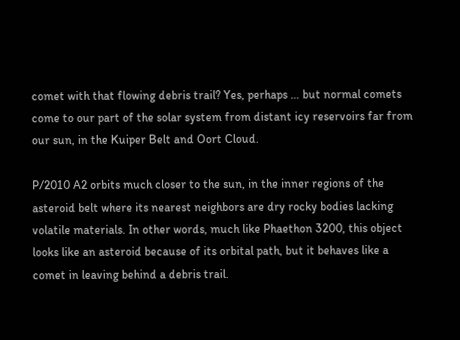comet with that flowing debris trail? Yes, perhaps … but normal comets come to our part of the solar system from distant icy reservoirs far from our sun, in the Kuiper Belt and Oort Cloud.

P/2010 A2 orbits much closer to the sun, in the inner regions of the asteroid belt where its nearest neighbors are dry rocky bodies lacking volatile materials. In other words, much like Phaethon 3200, this object looks like an asteroid because of its orbital path, but it behaves like a comet in leaving behind a debris trail.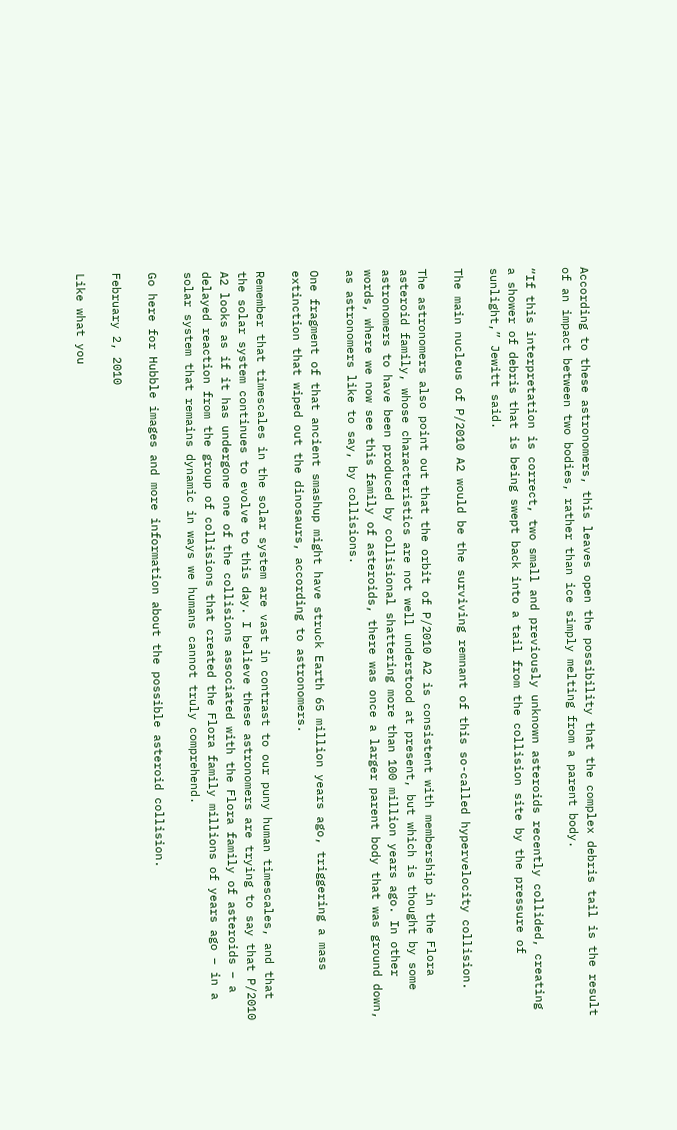According to these astronomers, this leaves open the possibility that the complex debris tail is the result of an impact between two bodies, rather than ice simply melting from a parent body.

“If this interpretation is correct, two small and previously unknown asteroids recently collided, creating a shower of debris that is being swept back into a tail from the collision site by the pressure of sunlight,” Jewitt said.

The main nucleus of P/2010 A2 would be the surviving remnant of this so-called hypervelocity collision.

The astronomers also point out that the orbit of P/2010 A2 is consistent with membership in the Flora asteroid family, whose characteristics are not well understood at present, but which is thought by some astronomers to have been produced by collisional shattering more than 100 million years ago. In other words, where we now see this family of asteroids, there was once a larger parent body that was ground down, as astronomers like to say, by collisions.

One fragment of that ancient smashup might have struck Earth 65 million years ago, triggering a mass extinction that wiped out the dinosaurs, according to astronomers.

Remember that timescales in the solar system are vast in contrast to our puny human timescales, and that the solar system continues to evolve to this day. I believe these astronomers are trying to say that P/2010 A2 looks as if it has undergone one of the collisions associated with the Flora family of asteroids – a delayed reaction from the group of collisions that created the Flora family millions of years ago – in a solar system that remains dynamic in ways we humans cannot truly comprehend.

Go here for Hubble images and more information about the possible asteroid collision.

February 2, 2010

Like what you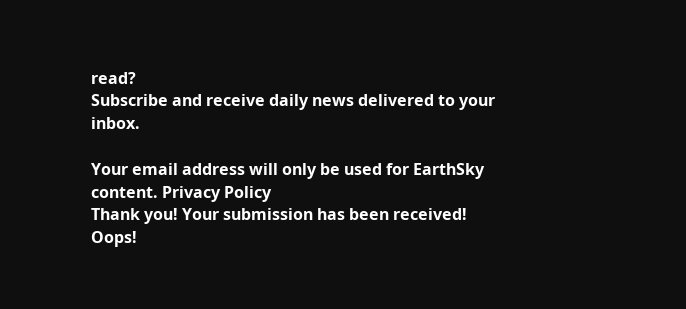read?
Subscribe and receive daily news delivered to your inbox.

Your email address will only be used for EarthSky content. Privacy Policy
Thank you! Your submission has been received!
Oops!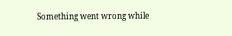Something went wrong while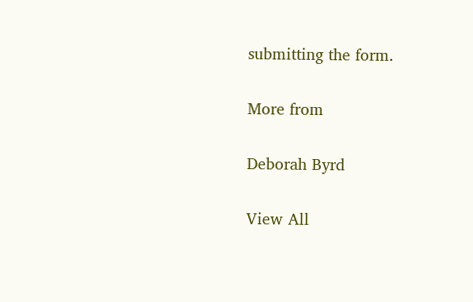submitting the form.

More from

Deborah Byrd

View All